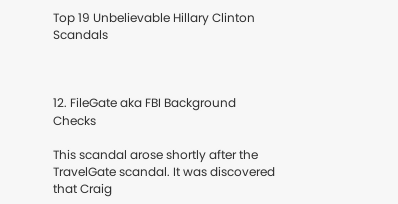Top 19 Unbelievable Hillary Clinton Scandals



12. FileGate aka FBI Background Checks

This scandal arose shortly after the TravelGate scandal. It was discovered that Craig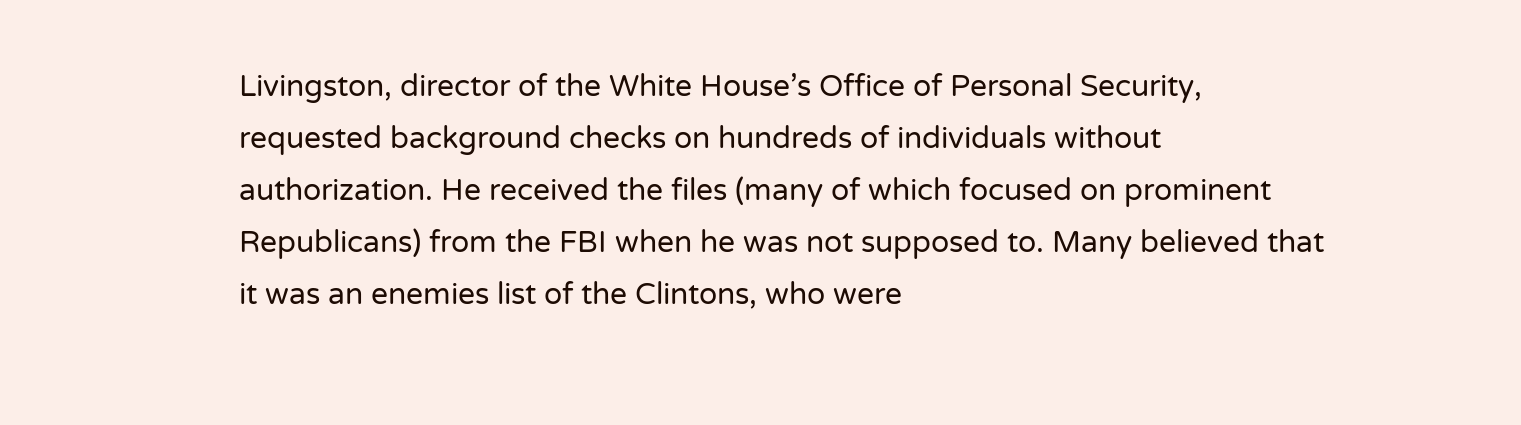Livingston, director of the White House’s Office of Personal Security, requested background checks on hundreds of individuals without authorization. He received the files (many of which focused on prominent Republicans) from the FBI when he was not supposed to. Many believed that it was an enemies list of the Clintons, who were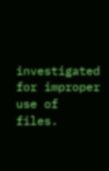investigated for improper use of files.